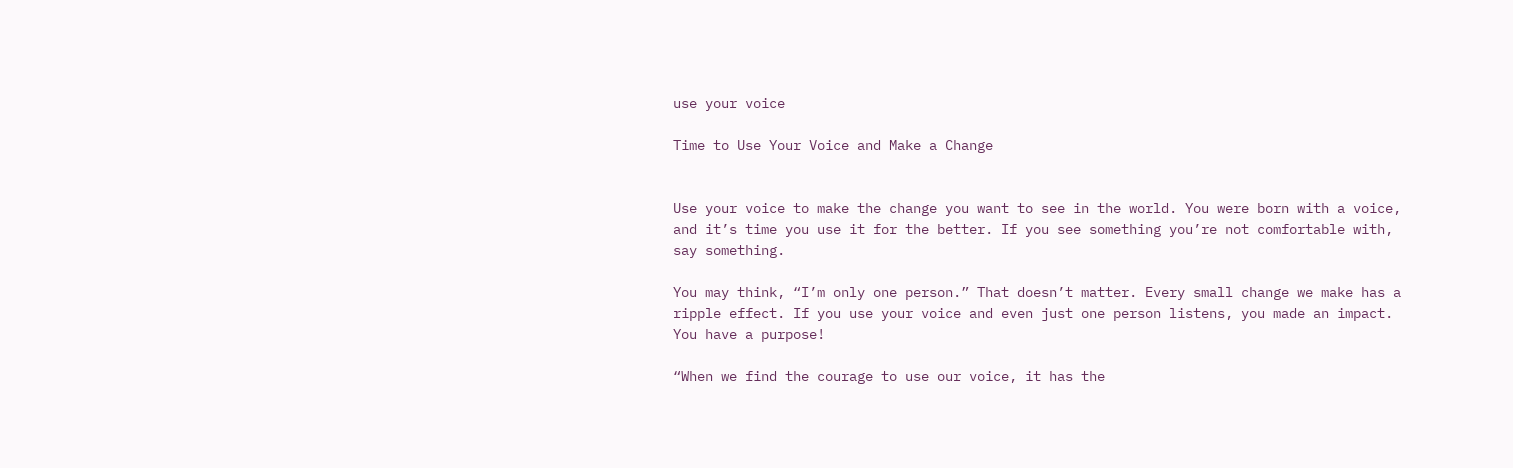use your voice

Time to Use Your Voice and Make a Change


Use your voice to make the change you want to see in the world. You were born with a voice, and it’s time you use it for the better. If you see something you’re not comfortable with, say something.

You may think, “I’m only one person.” That doesn’t matter. Every small change we make has a ripple effect. If you use your voice and even just one person listens, you made an impact. You have a purpose!

“When we find the courage to use our voice, it has the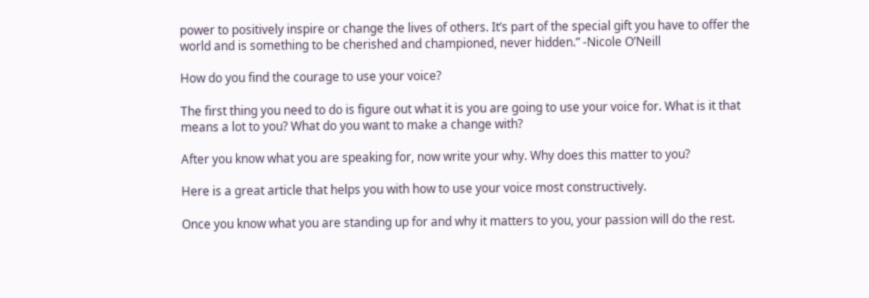power to positively inspire or change the lives of others. It’s part of the special gift you have to offer the world and is something to be cherished and championed, never hidden.” -Nicole O’Neill

How do you find the courage to use your voice?

The first thing you need to do is figure out what it is you are going to use your voice for. What is it that means a lot to you? What do you want to make a change with?

After you know what you are speaking for, now write your why. Why does this matter to you?

Here is a great article that helps you with how to use your voice most constructively.

Once you know what you are standing up for and why it matters to you, your passion will do the rest.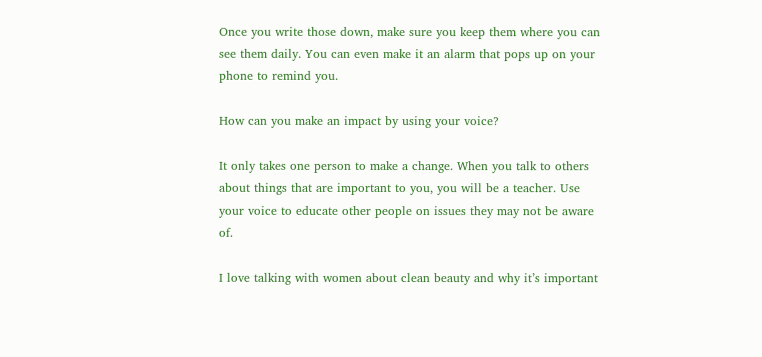Once you write those down, make sure you keep them where you can see them daily. You can even make it an alarm that pops up on your phone to remind you.

How can you make an impact by using your voice?

It only takes one person to make a change. When you talk to others about things that are important to you, you will be a teacher. Use your voice to educate other people on issues they may not be aware of.

I love talking with women about clean beauty and why it’s important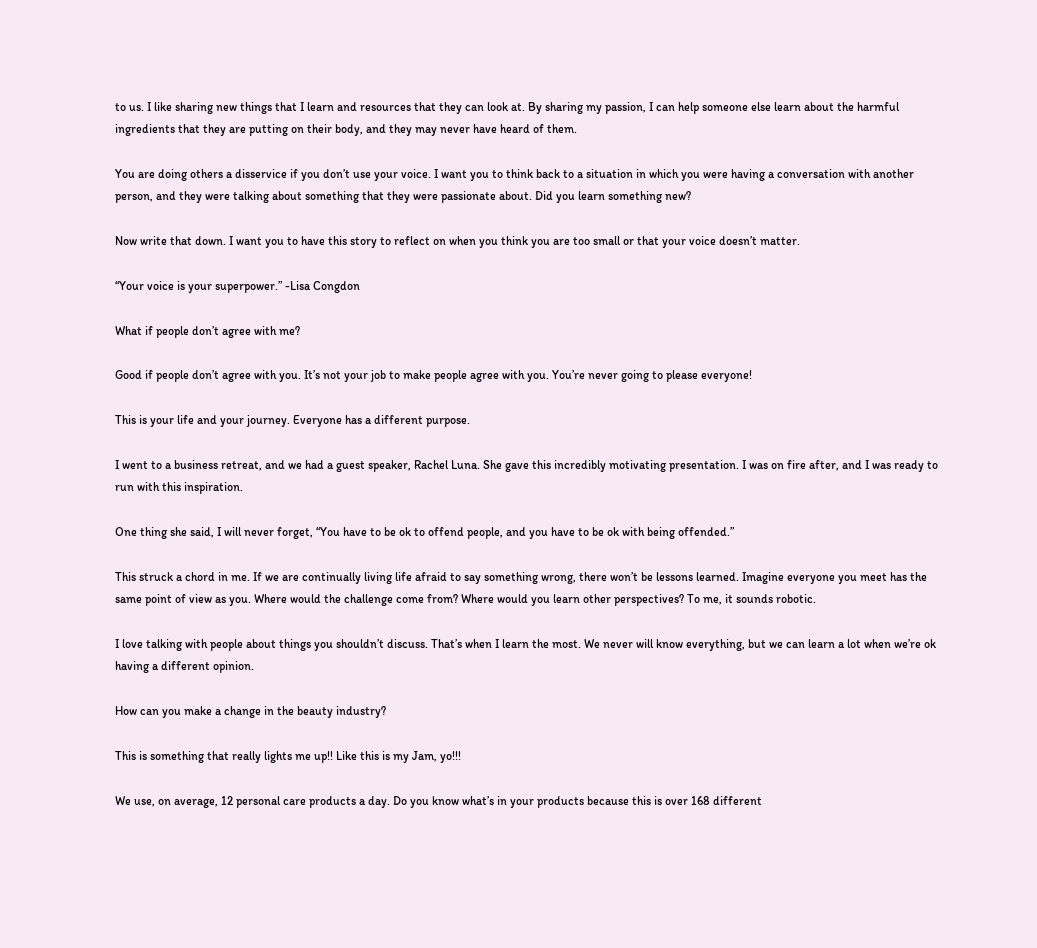to us. I like sharing new things that I learn and resources that they can look at. By sharing my passion, I can help someone else learn about the harmful ingredients that they are putting on their body, and they may never have heard of them.

You are doing others a disservice if you don’t use your voice. I want you to think back to a situation in which you were having a conversation with another person, and they were talking about something that they were passionate about. Did you learn something new?

Now write that down. I want you to have this story to reflect on when you think you are too small or that your voice doesn’t matter.

“Your voice is your superpower.” -Lisa Congdon

What if people don’t agree with me?

Good if people don’t agree with you. It’s not your job to make people agree with you. You’re never going to please everyone!

This is your life and your journey. Everyone has a different purpose.

I went to a business retreat, and we had a guest speaker, Rachel Luna. She gave this incredibly motivating presentation. I was on fire after, and I was ready to run with this inspiration.

One thing she said, I will never forget, “You have to be ok to offend people, and you have to be ok with being offended.”

This struck a chord in me. If we are continually living life afraid to say something wrong, there won’t be lessons learned. Imagine everyone you meet has the same point of view as you. Where would the challenge come from? Where would you learn other perspectives? To me, it sounds robotic.

I love talking with people about things you shouldn’t discuss. That’s when I learn the most. We never will know everything, but we can learn a lot when we’re ok having a different opinion.

How can you make a change in the beauty industry?

This is something that really lights me up!! Like this is my Jam, yo!!!

We use, on average, 12 personal care products a day. Do you know what’s in your products because this is over 168 different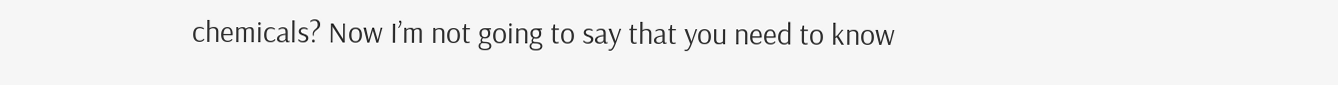chemicals? Now I’m not going to say that you need to know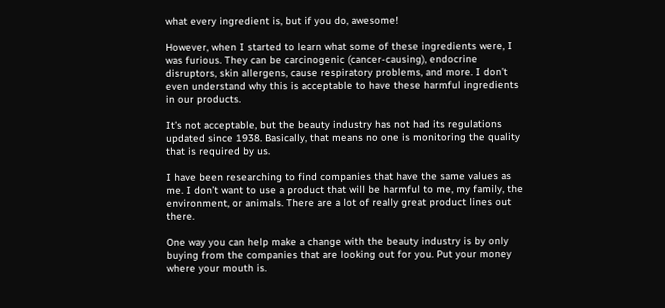what every ingredient is, but if you do, awesome!

However, when I started to learn what some of these ingredients were, I was furious. They can be carcinogenic (cancer-causing), endocrine disruptors, skin allergens, cause respiratory problems, and more. I don’t even understand why this is acceptable to have these harmful ingredients in our products.

It’s not acceptable, but the beauty industry has not had its regulations updated since 1938. Basically, that means no one is monitoring the quality that is required by us.

I have been researching to find companies that have the same values as me. I don’t want to use a product that will be harmful to me, my family, the environment, or animals. There are a lot of really great product lines out there.

One way you can help make a change with the beauty industry is by only buying from the companies that are looking out for you. Put your money where your mouth is.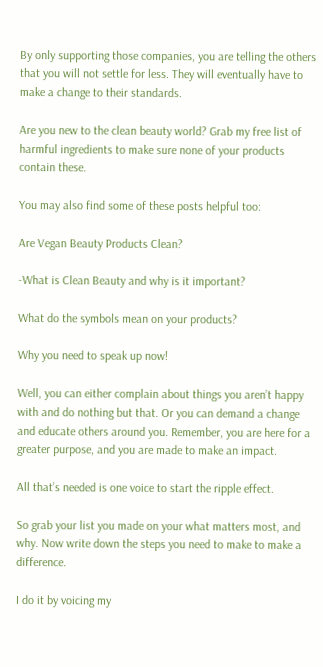By only supporting those companies, you are telling the others that you will not settle for less. They will eventually have to make a change to their standards.

Are you new to the clean beauty world? Grab my free list of harmful ingredients to make sure none of your products contain these.

You may also find some of these posts helpful too:

Are Vegan Beauty Products Clean?

-What is Clean Beauty and why is it important?

What do the symbols mean on your products?

Why you need to speak up now!

Well, you can either complain about things you aren’t happy with and do nothing but that. Or you can demand a change and educate others around you. Remember, you are here for a greater purpose, and you are made to make an impact.

All that’s needed is one voice to start the ripple effect.

So grab your list you made on your what matters most, and why. Now write down the steps you need to make to make a difference.

I do it by voicing my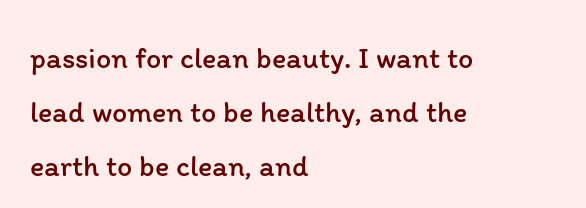passion for clean beauty. I want to lead women to be healthy, and the earth to be clean, and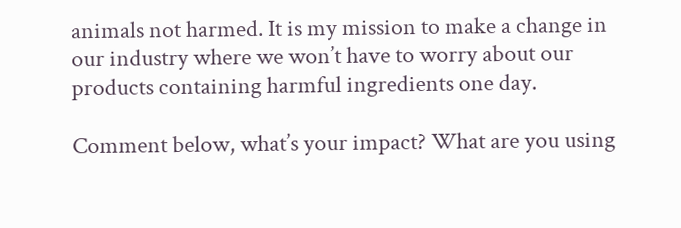animals not harmed. It is my mission to make a change in our industry where we won’t have to worry about our products containing harmful ingredients one day.

Comment below, what’s your impact? What are you using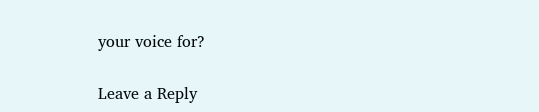your voice for?

Leave a Reply